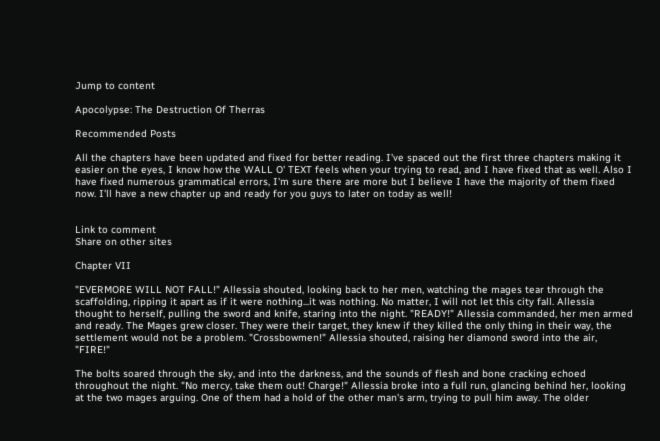Jump to content

Apocolypse: The Destruction Of Therras

Recommended Posts

All the chapters have been updated and fixed for better reading. I've spaced out the first three chapters making it easier on the eyes, I know how the WALL O' TEXT feels when your trying to read, and I have fixed that as well. Also I have fixed numerous grammatical errors, I'm sure there are more but I believe I have the majority of them fixed now. I'll have a new chapter up and ready for you guys to later on today as well!


Link to comment
Share on other sites

Chapter VII

"EVERMORE WILL NOT FALL!" Allessia shouted, looking back to her men, watching the mages tear through the scaffolding, ripping it apart as if it were nothing...it was nothing. No matter, I will not let this city fall. Allessia thought to herself, pulling the sword and knife, staring into the night. "READY!" Allessia commanded, her men armed and ready. The Mages grew closer. They were their target, they knew if they killed the only thing in their way, the settlement would not be a problem. "Crossbowmen!" Allessia shouted, raising her diamond sword into the air, "FIRE!"

The bolts soared through the sky, and into the darkness, and the sounds of flesh and bone cracking echoed throughout the night. "No mercy, take them out! Charge!" Allessia broke into a full run, glancing behind her, looking at the two mages arguing. One of them had a hold of the other man's arm, trying to pull him away. The older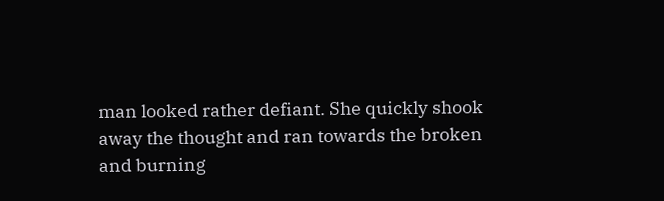man looked rather defiant. She quickly shook away the thought and ran towards the broken and burning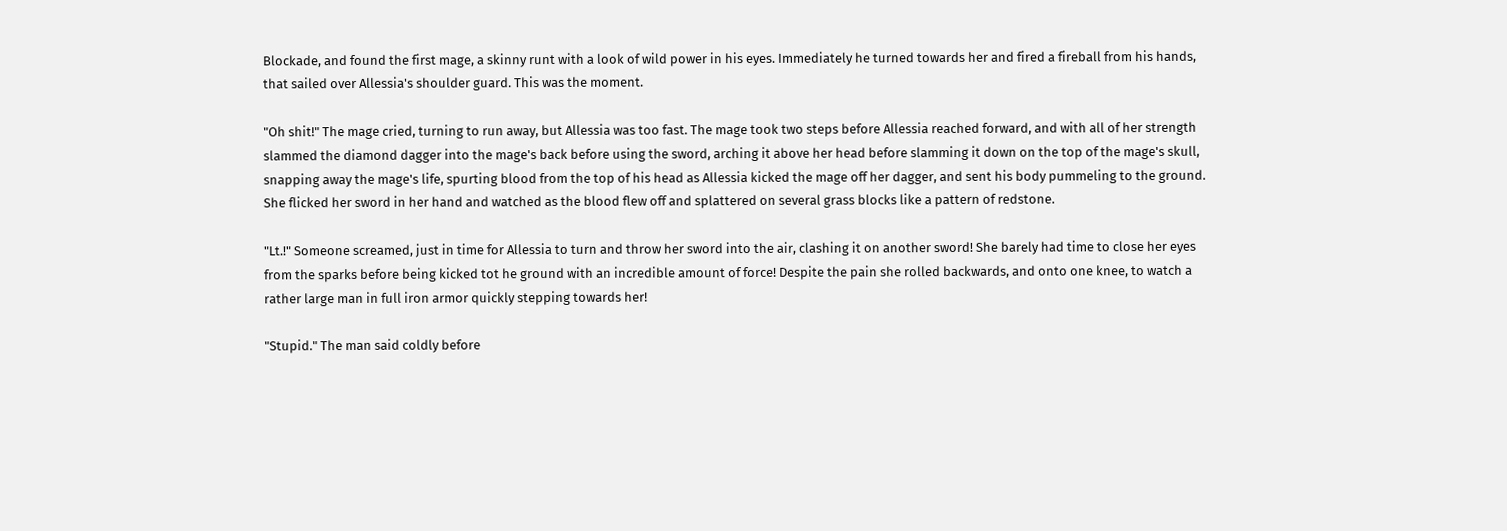Blockade, and found the first mage, a skinny runt with a look of wild power in his eyes. Immediately he turned towards her and fired a fireball from his hands, that sailed over Allessia's shoulder guard. This was the moment.

"Oh shit!" The mage cried, turning to run away, but Allessia was too fast. The mage took two steps before Allessia reached forward, and with all of her strength slammed the diamond dagger into the mage's back before using the sword, arching it above her head before slamming it down on the top of the mage's skull, snapping away the mage's life, spurting blood from the top of his head as Allessia kicked the mage off her dagger, and sent his body pummeling to the ground. She flicked her sword in her hand and watched as the blood flew off and splattered on several grass blocks like a pattern of redstone.

"Lt.!" Someone screamed, just in time for Allessia to turn and throw her sword into the air, clashing it on another sword! She barely had time to close her eyes from the sparks before being kicked tot he ground with an incredible amount of force! Despite the pain she rolled backwards, and onto one knee, to watch a rather large man in full iron armor quickly stepping towards her!

"Stupid." The man said coldly before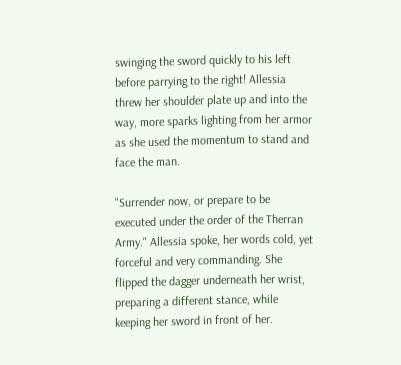swinging the sword quickly to his left before parrying to the right! Allessia threw her shoulder plate up and into the way, more sparks lighting from her armor as she used the momentum to stand and face the man.

"Surrender now, or prepare to be executed under the order of the Therran Army." Allessia spoke, her words cold, yet forceful and very commanding. She flipped the dagger underneath her wrist, preparing a different stance, while keeping her sword in front of her.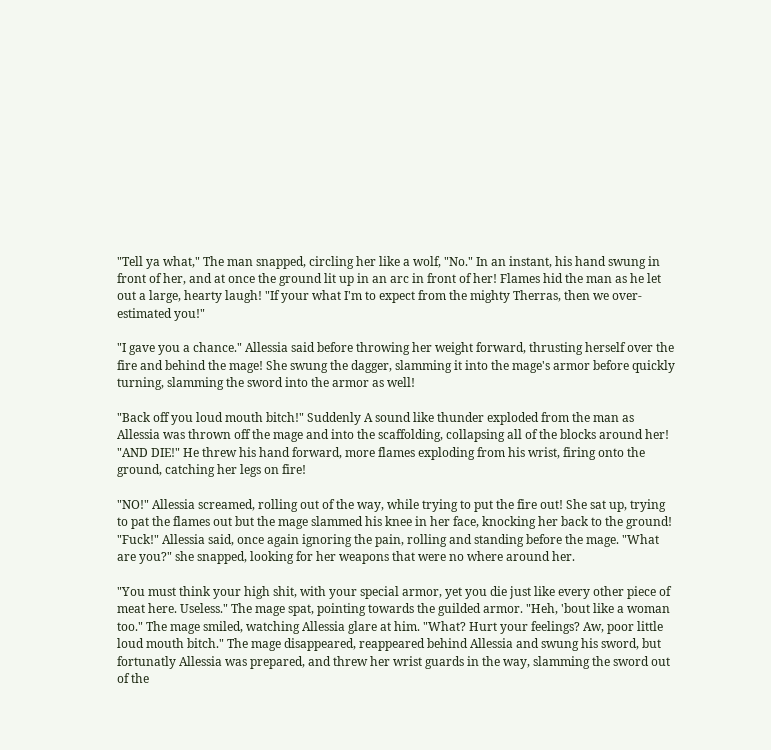"Tell ya what," The man snapped, circling her like a wolf, "No." In an instant, his hand swung in front of her, and at once the ground lit up in an arc in front of her! Flames hid the man as he let out a large, hearty laugh! "If your what I'm to expect from the mighty Therras, then we over-estimated you!"

"I gave you a chance." Allessia said before throwing her weight forward, thrusting herself over the fire and behind the mage! She swung the dagger, slamming it into the mage's armor before quickly turning, slamming the sword into the armor as well!

"Back off you loud mouth bitch!" Suddenly A sound like thunder exploded from the man as Allessia was thrown off the mage and into the scaffolding, collapsing all of the blocks around her! "AND DIE!" He threw his hand forward, more flames exploding from his wrist, firing onto the ground, catching her legs on fire!

"NO!" Allessia screamed, rolling out of the way, while trying to put the fire out! She sat up, trying to pat the flames out but the mage slammed his knee in her face, knocking her back to the ground! "Fuck!" Allessia said, once again ignoring the pain, rolling and standing before the mage. "What are you?" she snapped, looking for her weapons that were no where around her.

"You must think your high shit, with your special armor, yet you die just like every other piece of meat here. Useless." The mage spat, pointing towards the guilded armor. "Heh, 'bout like a woman too." The mage smiled, watching Allessia glare at him. "What? Hurt your feelings? Aw, poor little loud mouth bitch." The mage disappeared, reappeared behind Allessia and swung his sword, but fortunatly Allessia was prepared, and threw her wrist guards in the way, slamming the sword out of the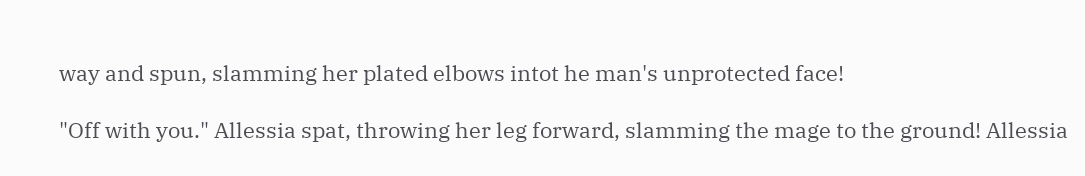way and spun, slamming her plated elbows intot he man's unprotected face!

"Off with you." Allessia spat, throwing her leg forward, slamming the mage to the ground! Allessia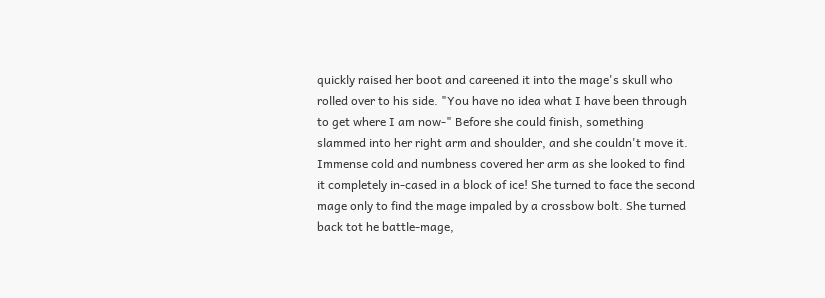quickly raised her boot and careened it into the mage's skull who rolled over to his side. "You have no idea what I have been through to get where I am now-" Before she could finish, something slammed into her right arm and shoulder, and she couldn't move it. Immense cold and numbness covered her arm as she looked to find it completely in-cased in a block of ice! She turned to face the second mage only to find the mage impaled by a crossbow bolt. She turned back tot he battle-mage,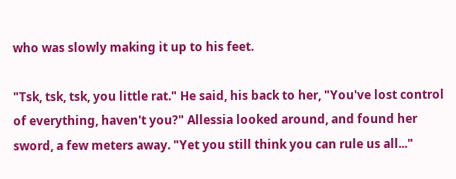who was slowly making it up to his feet.

"Tsk, tsk, tsk, you little rat." He said, his back to her, "You've lost control of everything, haven't you?" Allessia looked around, and found her sword, a few meters away. "Yet you still think you can rule us all..."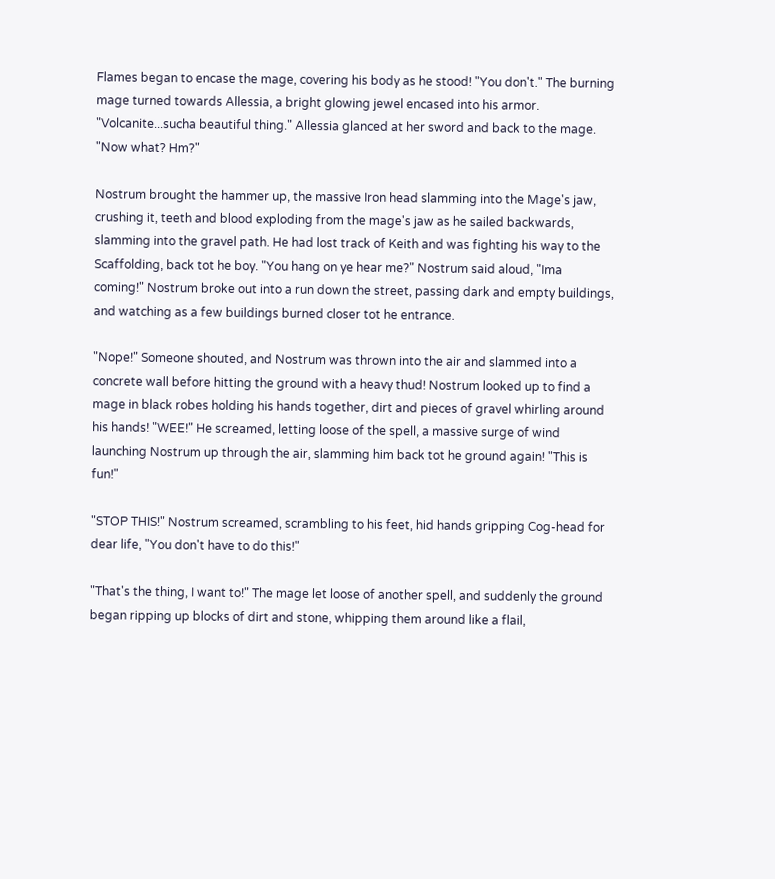Flames began to encase the mage, covering his body as he stood! "You don't." The burning mage turned towards Allessia, a bright glowing jewel encased into his armor. "Volcanite...sucha beautiful thing." Allessia glanced at her sword and back to the mage. "Now what? Hm?"

Nostrum brought the hammer up, the massive Iron head slamming into the Mage's jaw, crushing it, teeth and blood exploding from the mage's jaw as he sailed backwards, slamming into the gravel path. He had lost track of Keith and was fighting his way to the Scaffolding, back tot he boy. "You hang on ye hear me?" Nostrum said aloud, "Ima coming!" Nostrum broke out into a run down the street, passing dark and empty buildings, and watching as a few buildings burned closer tot he entrance.

"Nope!" Someone shouted, and Nostrum was thrown into the air and slammed into a concrete wall before hitting the ground with a heavy thud! Nostrum looked up to find a mage in black robes holding his hands together, dirt and pieces of gravel whirling around his hands! "WEE!" He screamed, letting loose of the spell, a massive surge of wind launching Nostrum up through the air, slamming him back tot he ground again! "This is fun!"

"STOP THIS!" Nostrum screamed, scrambling to his feet, hid hands gripping Cog-head for dear life, "You don't have to do this!"

"That's the thing, I want to!" The mage let loose of another spell, and suddenly the ground began ripping up blocks of dirt and stone, whipping them around like a flail,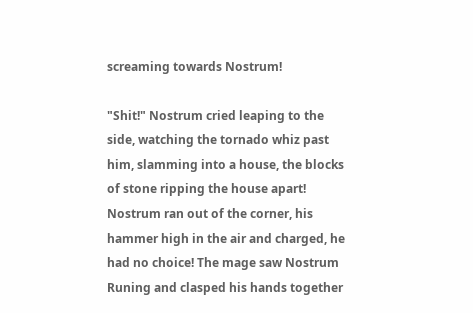screaming towards Nostrum!

"Shit!" Nostrum cried leaping to the side, watching the tornado whiz past him, slamming into a house, the blocks of stone ripping the house apart! Nostrum ran out of the corner, his hammer high in the air and charged, he had no choice! The mage saw Nostrum Runing and clasped his hands together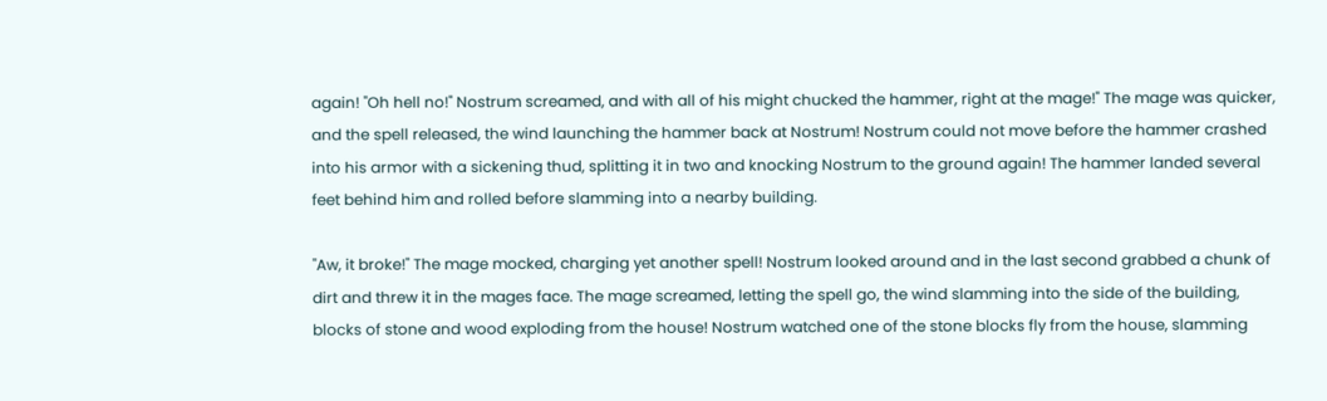again! "Oh hell no!" Nostrum screamed, and with all of his might chucked the hammer, right at the mage!" The mage was quicker, and the spell released, the wind launching the hammer back at Nostrum! Nostrum could not move before the hammer crashed into his armor with a sickening thud, splitting it in two and knocking Nostrum to the ground again! The hammer landed several feet behind him and rolled before slamming into a nearby building.

"Aw, it broke!" The mage mocked, charging yet another spell! Nostrum looked around and in the last second grabbed a chunk of dirt and threw it in the mages face. The mage screamed, letting the spell go, the wind slamming into the side of the building, blocks of stone and wood exploding from the house! Nostrum watched one of the stone blocks fly from the house, slamming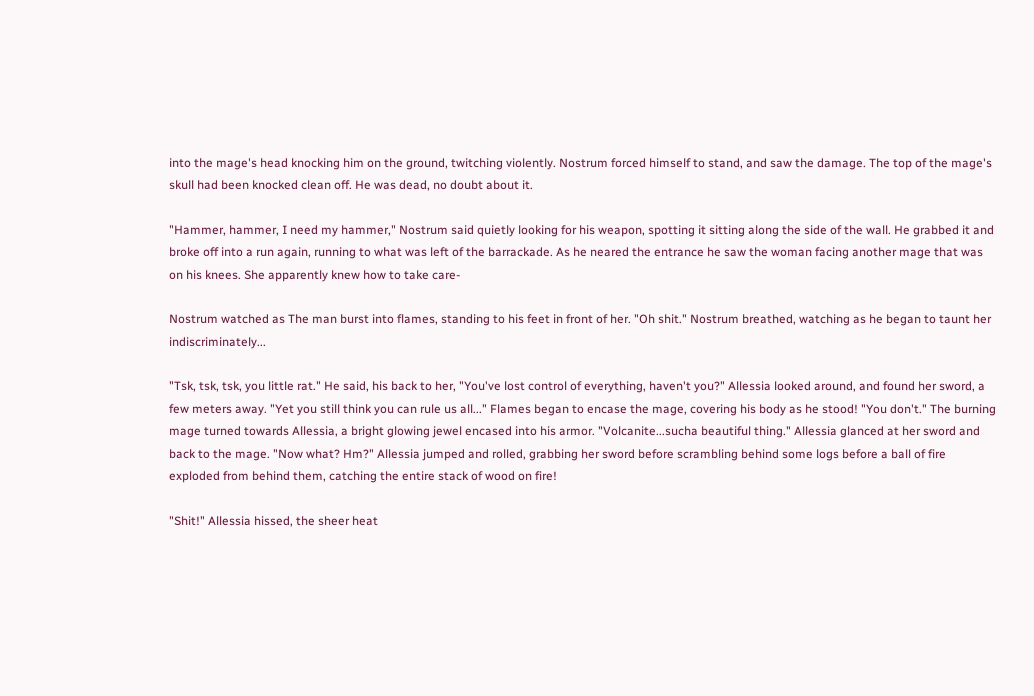into the mage's head knocking him on the ground, twitching violently. Nostrum forced himself to stand, and saw the damage. The top of the mage's skull had been knocked clean off. He was dead, no doubt about it.

"Hammer, hammer, I need my hammer," Nostrum said quietly looking for his weapon, spotting it sitting along the side of the wall. He grabbed it and broke off into a run again, running to what was left of the barrackade. As he neared the entrance he saw the woman facing another mage that was on his knees. She apparently knew how to take care-

Nostrum watched as The man burst into flames, standing to his feet in front of her. "Oh shit." Nostrum breathed, watching as he began to taunt her indiscriminately...

"Tsk, tsk, tsk, you little rat." He said, his back to her, "You've lost control of everything, haven't you?" Allessia looked around, and found her sword, a few meters away. "Yet you still think you can rule us all..." Flames began to encase the mage, covering his body as he stood! "You don't." The burning mage turned towards Allessia, a bright glowing jewel encased into his armor. "Volcanite...sucha beautiful thing." Allessia glanced at her sword and back to the mage. "Now what? Hm?" Allessia jumped and rolled, grabbing her sword before scrambling behind some logs before a ball of fire exploded from behind them, catching the entire stack of wood on fire!

"Shit!" Allessia hissed, the sheer heat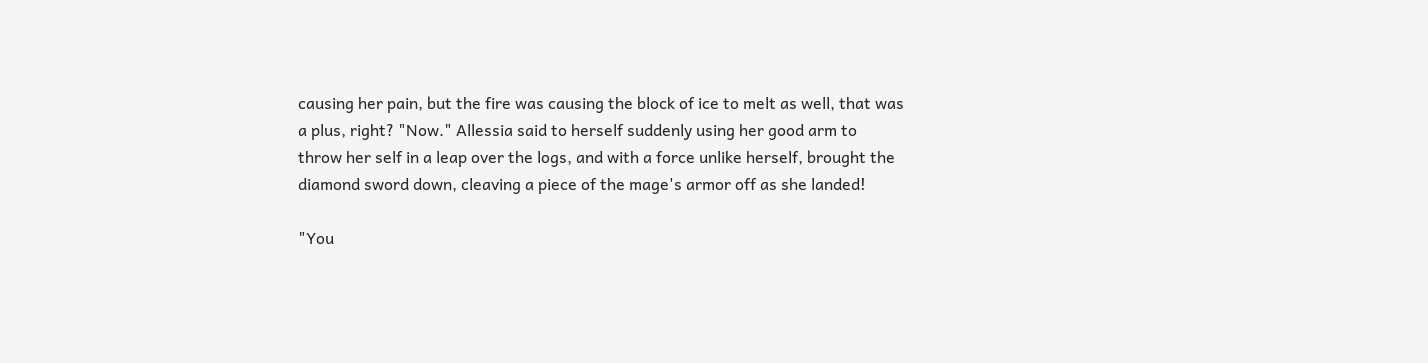causing her pain, but the fire was causing the block of ice to melt as well, that was a plus, right? "Now." Allessia said to herself suddenly using her good arm to throw her self in a leap over the logs, and with a force unlike herself, brought the diamond sword down, cleaving a piece of the mage's armor off as she landed!

"You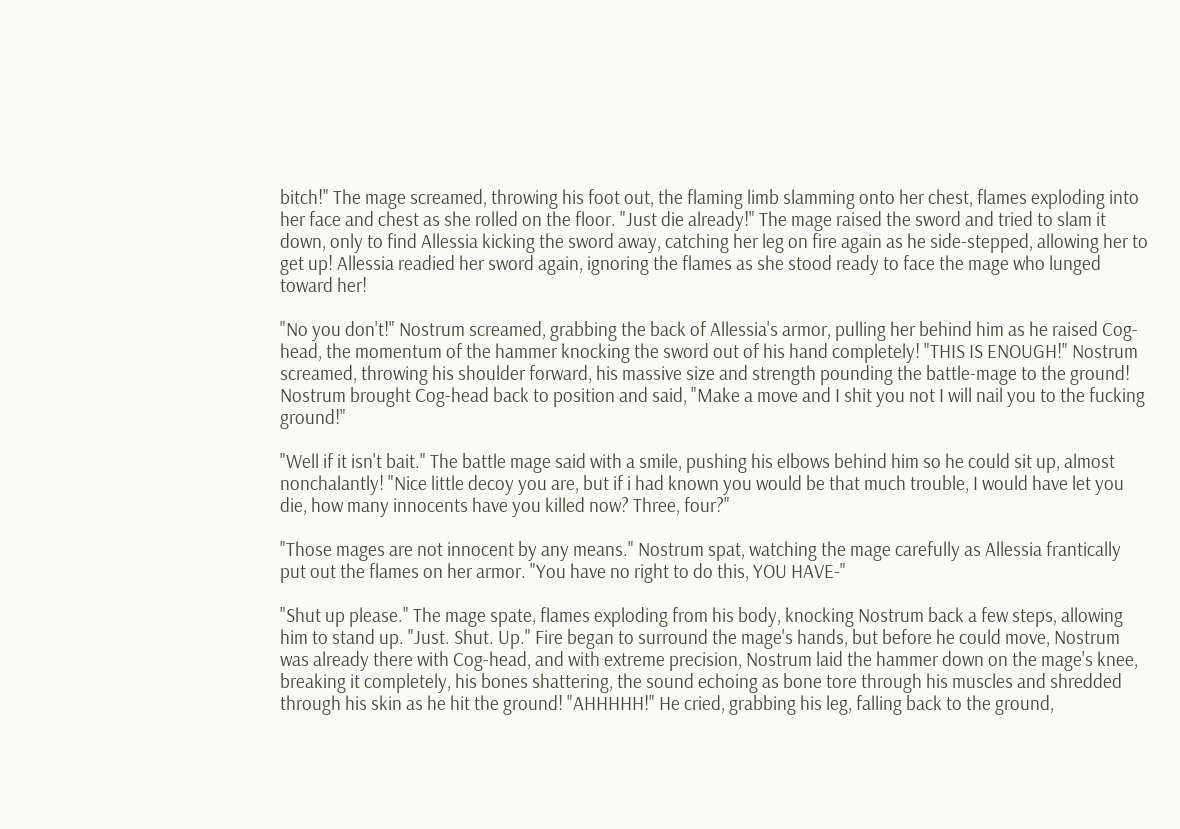bitch!" The mage screamed, throwing his foot out, the flaming limb slamming onto her chest, flames exploding into her face and chest as she rolled on the floor. "Just die already!" The mage raised the sword and tried to slam it down, only to find Allessia kicking the sword away, catching her leg on fire again as he side-stepped, allowing her to get up! Allessia readied her sword again, ignoring the flames as she stood ready to face the mage who lunged toward her!

"No you don't!" Nostrum screamed, grabbing the back of Allessia's armor, pulling her behind him as he raised Cog-head, the momentum of the hammer knocking the sword out of his hand completely! "THIS IS ENOUGH!" Nostrum screamed, throwing his shoulder forward, his massive size and strength pounding the battle-mage to the ground! Nostrum brought Cog-head back to position and said, "Make a move and I shit you not I will nail you to the fucking ground!"

"Well if it isn't bait." The battle mage said with a smile, pushing his elbows behind him so he could sit up, almost nonchalantly! "Nice little decoy you are, but if i had known you would be that much trouble, I would have let you die, how many innocents have you killed now? Three, four?"

"Those mages are not innocent by any means." Nostrum spat, watching the mage carefully as Allessia frantically put out the flames on her armor. "You have no right to do this, YOU HAVE-"

"Shut up please." The mage spate, flames exploding from his body, knocking Nostrum back a few steps, allowing him to stand up. "Just. Shut. Up." Fire began to surround the mage's hands, but before he could move, Nostrum was already there with Cog-head, and with extreme precision, Nostrum laid the hammer down on the mage's knee, breaking it completely, his bones shattering, the sound echoing as bone tore through his muscles and shredded through his skin as he hit the ground! "AHHHHH!" He cried, grabbing his leg, falling back to the ground,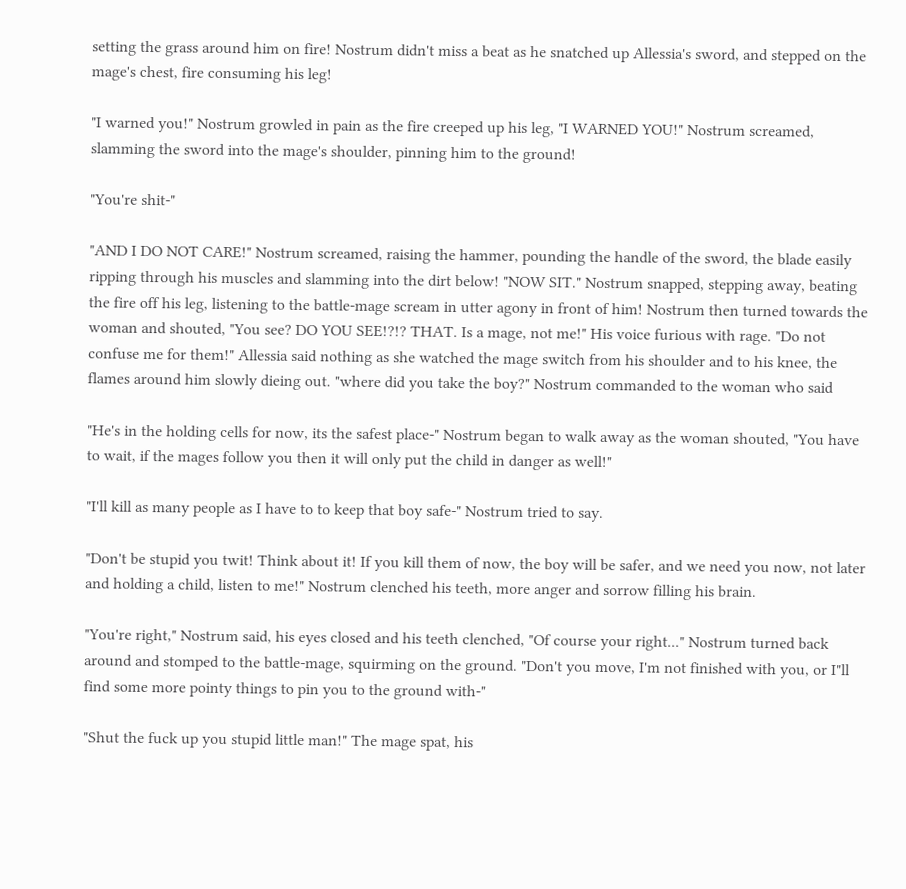setting the grass around him on fire! Nostrum didn't miss a beat as he snatched up Allessia's sword, and stepped on the mage's chest, fire consuming his leg!

"I warned you!" Nostrum growled in pain as the fire creeped up his leg, "I WARNED YOU!" Nostrum screamed, slamming the sword into the mage's shoulder, pinning him to the ground!

"You're shit-"

"AND I DO NOT CARE!" Nostrum screamed, raising the hammer, pounding the handle of the sword, the blade easily ripping through his muscles and slamming into the dirt below! "NOW SIT." Nostrum snapped, stepping away, beating the fire off his leg, listening to the battle-mage scream in utter agony in front of him! Nostrum then turned towards the woman and shouted, "You see? DO YOU SEE!?!? THAT. Is a mage, not me!" His voice furious with rage. "Do not confuse me for them!" Allessia said nothing as she watched the mage switch from his shoulder and to his knee, the flames around him slowly dieing out. "where did you take the boy?" Nostrum commanded to the woman who said

"He's in the holding cells for now, its the safest place-" Nostrum began to walk away as the woman shouted, "You have to wait, if the mages follow you then it will only put the child in danger as well!"

"I'll kill as many people as I have to to keep that boy safe-" Nostrum tried to say.

"Don't be stupid you twit! Think about it! If you kill them of now, the boy will be safer, and we need you now, not later and holding a child, listen to me!" Nostrum clenched his teeth, more anger and sorrow filling his brain.

"You're right," Nostrum said, his eyes closed and his teeth clenched, "Of course your right..." Nostrum turned back around and stomped to the battle-mage, squirming on the ground. "Don't you move, I'm not finished with you, or I"ll find some more pointy things to pin you to the ground with-"

"Shut the fuck up you stupid little man!" The mage spat, his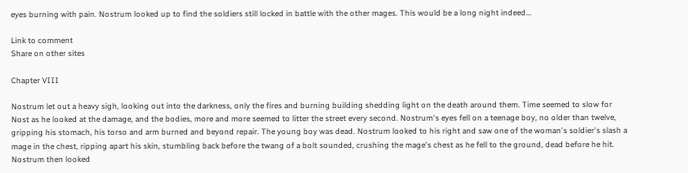eyes burning with pain. Nostrum looked up to find the soldiers still locked in battle with the other mages. This would be a long night indeed...

Link to comment
Share on other sites

Chapter VIII

Nostrum let out a heavy sigh, looking out into the darkness, only the fires and burning building shedding light on the death around them. Time seemed to slow for Nost as he looked at the damage, and the bodies, more and more seemed to litter the street every second. Nostrum's eyes fell on a teenage boy, no older than twelve, gripping his stomach, his torso and arm burned and beyond repair. The young boy was dead. Nostrum looked to his right and saw one of the woman's soldier's slash a mage in the chest, ripping apart his skin, stumbling back before the twang of a bolt sounded, crushing the mage's chest as he fell to the ground, dead before he hit. Nostrum then looked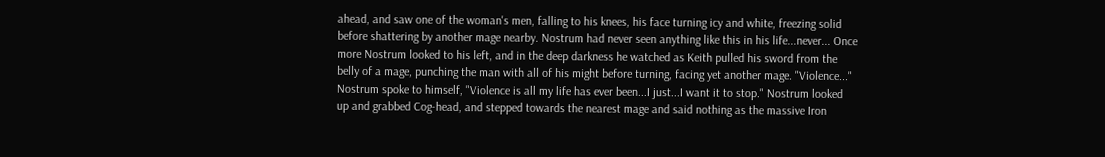ahead, and saw one of the woman's men, falling to his knees, his face turning icy and white, freezing solid before shattering by another mage nearby. Nostrum had never seen anything like this in his life...never... Once more Nostrum looked to his left, and in the deep darkness he watched as Keith pulled his sword from the belly of a mage, punching the man with all of his might before turning, facing yet another mage. "Violence..." Nostrum spoke to himself, "Violence is all my life has ever been...I just...I want it to stop." Nostrum looked up and grabbed Cog-head, and stepped towards the nearest mage and said nothing as the massive Iron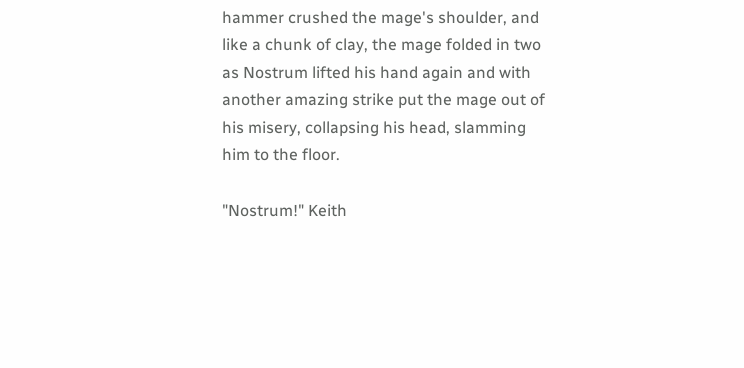hammer crushed the mage's shoulder, and like a chunk of clay, the mage folded in two as Nostrum lifted his hand again and with another amazing strike put the mage out of his misery, collapsing his head, slamming him to the floor.

"Nostrum!" Keith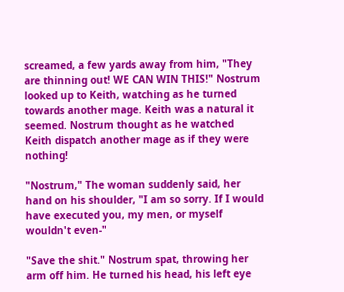screamed, a few yards away from him, "They are thinning out! WE CAN WIN THIS!" Nostrum looked up to Keith, watching as he turned towards another mage. Keith was a natural it seemed. Nostrum thought as he watched Keith dispatch another mage as if they were nothing!

"Nostrum," The woman suddenly said, her hand on his shoulder, "I am so sorry. If I would have executed you, my men, or myself wouldn't even-"

"Save the shit." Nostrum spat, throwing her arm off him. He turned his head, his left eye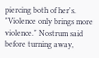piercing both of her's. "Violence only brings more violence." Nostrum said before turning away,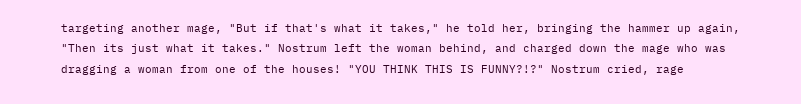targeting another mage, "But if that's what it takes," he told her, bringing the hammer up again, "Then its just what it takes." Nostrum left the woman behind, and charged down the mage who was dragging a woman from one of the houses! "YOU THINK THIS IS FUNNY?!?" Nostrum cried, rage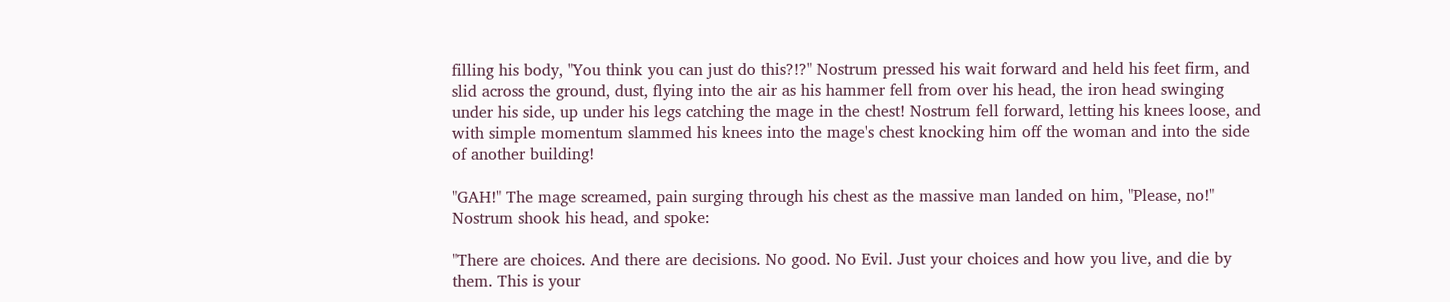filling his body, "You think you can just do this?!?" Nostrum pressed his wait forward and held his feet firm, and slid across the ground, dust, flying into the air as his hammer fell from over his head, the iron head swinging under his side, up under his legs catching the mage in the chest! Nostrum fell forward, letting his knees loose, and with simple momentum slammed his knees into the mage's chest knocking him off the woman and into the side of another building!

"GAH!" The mage screamed, pain surging through his chest as the massive man landed on him, "Please, no!" Nostrum shook his head, and spoke:

"There are choices. And there are decisions. No good. No Evil. Just your choices and how you live, and die by them. This is your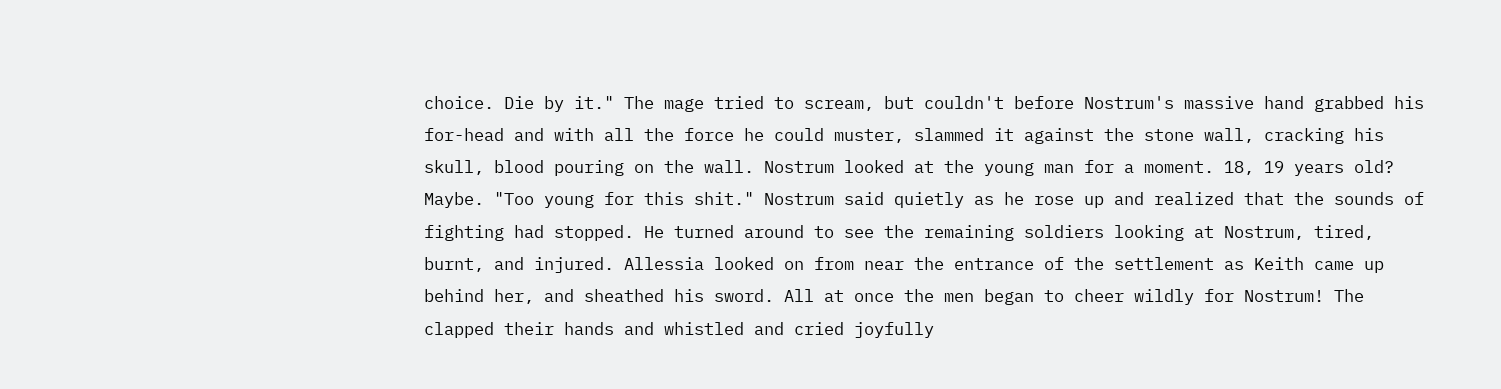choice. Die by it." The mage tried to scream, but couldn't before Nostrum's massive hand grabbed his for-head and with all the force he could muster, slammed it against the stone wall, cracking his skull, blood pouring on the wall. Nostrum looked at the young man for a moment. 18, 19 years old? Maybe. "Too young for this shit." Nostrum said quietly as he rose up and realized that the sounds of fighting had stopped. He turned around to see the remaining soldiers looking at Nostrum, tired, burnt, and injured. Allessia looked on from near the entrance of the settlement as Keith came up behind her, and sheathed his sword. All at once the men began to cheer wildly for Nostrum! The clapped their hands and whistled and cried joyfully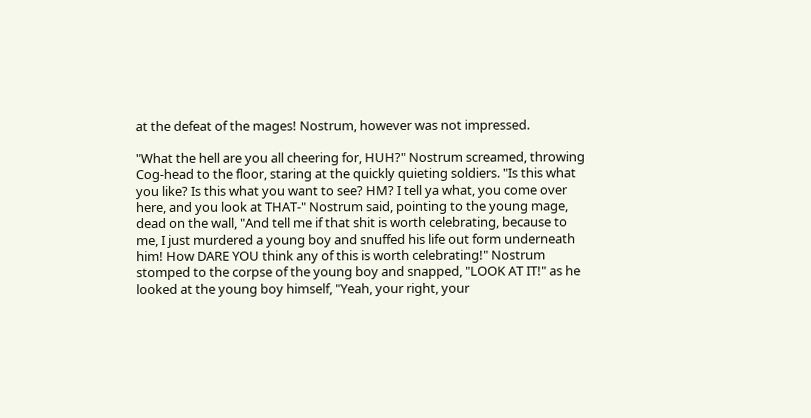at the defeat of the mages! Nostrum, however was not impressed.

"What the hell are you all cheering for, HUH?" Nostrum screamed, throwing Cog-head to the floor, staring at the quickly quieting soldiers. "Is this what you like? Is this what you want to see? HM? I tell ya what, you come over here, and you look at THAT-" Nostrum said, pointing to the young mage, dead on the wall, "And tell me if that shit is worth celebrating, because to me, I just murdered a young boy and snuffed his life out form underneath him! How DARE YOU think any of this is worth celebrating!" Nostrum stomped to the corpse of the young boy and snapped, "LOOK AT IT!" as he looked at the young boy himself, "Yeah, your right, your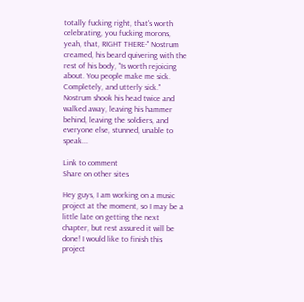totally fucking right, that's worth celebrating, you fucking morons, yeah, that, RIGHT THERE-" Nostrum creamed, his beard quivering with the rest of his body, "Is worth rejoicing about. You people make me sick. Completely, and utterly sick." Nostrum shook his head twice and walked away, leaving his hammer behind, leaving the soldiers, and everyone else, stunned, unable to speak...

Link to comment
Share on other sites

Hey guys, I am working on a music project at the moment, so I may be a little late on getting the next chapter, but rest assured it will be done! I would like to finish this project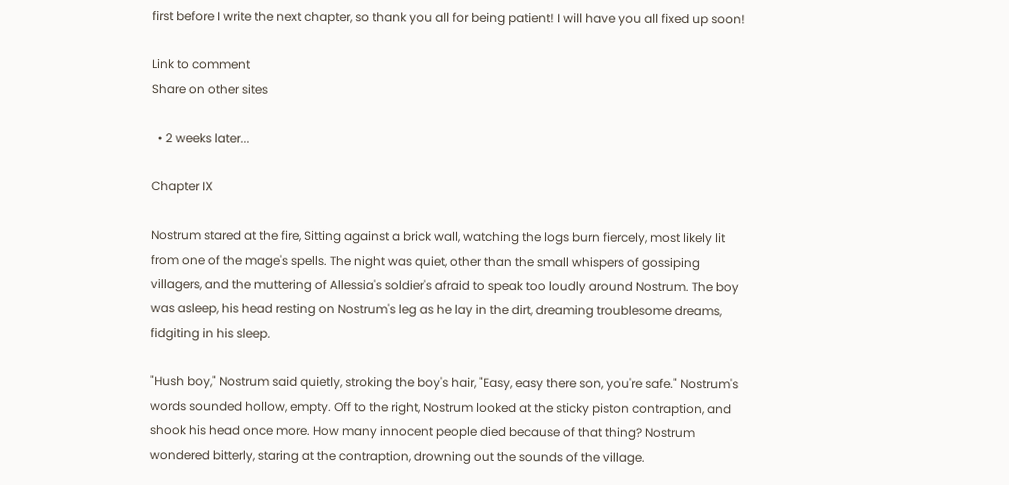first before I write the next chapter, so thank you all for being patient! I will have you all fixed up soon!

Link to comment
Share on other sites

  • 2 weeks later...

Chapter IX

Nostrum stared at the fire, Sitting against a brick wall, watching the logs burn fiercely, most likely lit from one of the mage's spells. The night was quiet, other than the small whispers of gossiping villagers, and the muttering of Allessia's soldier's afraid to speak too loudly around Nostrum. The boy was asleep, his head resting on Nostrum's leg as he lay in the dirt, dreaming troublesome dreams, fidgiting in his sleep.

"Hush boy," Nostrum said quietly, stroking the boy's hair, "Easy, easy there son, you're safe." Nostrum's words sounded hollow, empty. Off to the right, Nostrum looked at the sticky piston contraption, and shook his head once more. How many innocent people died because of that thing? Nostrum wondered bitterly, staring at the contraption, drowning out the sounds of the village.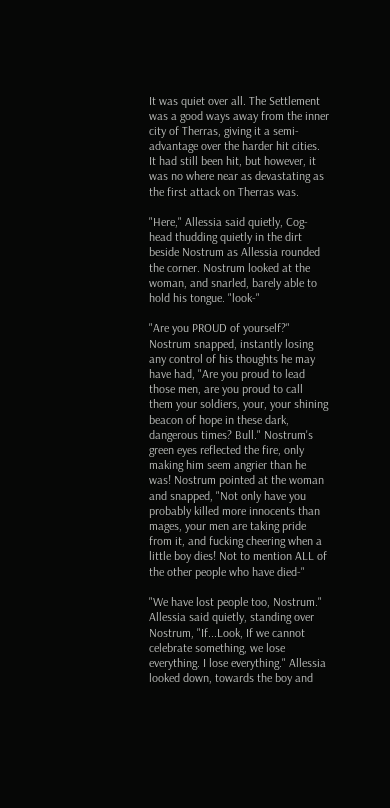It was quiet over all. The Settlement was a good ways away from the inner city of Therras, giving it a semi-advantage over the harder hit cities. It had still been hit, but however, it was no where near as devastating as the first attack on Therras was.

"Here," Allessia said quietly, Cog-head thudding quietly in the dirt beside Nostrum as Allessia rounded the corner. Nostrum looked at the woman, and snarled, barely able to hold his tongue. "look-"

"Are you PROUD of yourself?" Nostrum snapped, instantly losing any control of his thoughts he may have had, "Are you proud to lead those men, are you proud to call them your soldiers, your, your shining beacon of hope in these dark, dangerous times? Bull." Nostrum's green eyes reflected the fire, only making him seem angrier than he was! Nostrum pointed at the woman and snapped, "Not only have you probably killed more innocents than mages, your men are taking pride from it, and fucking cheering when a little boy dies! Not to mention ALL of the other people who have died-"

"We have lost people too, Nostrum." Allessia said quietly, standing over Nostrum, "If...Look, If we cannot celebrate something, we lose everything. I lose everything." Allessia looked down, towards the boy and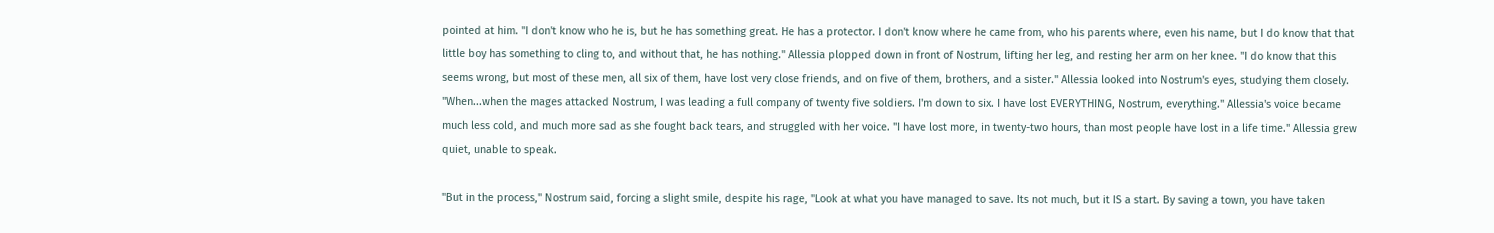pointed at him. "I don't know who he is, but he has something great. He has a protector. I don't know where he came from, who his parents where, even his name, but I do know that that little boy has something to cling to, and without that, he has nothing." Allessia plopped down in front of Nostrum, lifting her leg, and resting her arm on her knee. "I do know that this seems wrong, but most of these men, all six of them, have lost very close friends, and on five of them, brothers, and a sister." Allessia looked into Nostrum's eyes, studying them closely. "When...when the mages attacked Nostrum, I was leading a full company of twenty five soldiers. I'm down to six. I have lost EVERYTHING, Nostrum, everything." Allessia's voice became much less cold, and much more sad as she fought back tears, and struggled with her voice. "I have lost more, in twenty-two hours, than most people have lost in a life time." Allessia grew quiet, unable to speak.

"But in the process," Nostrum said, forcing a slight smile, despite his rage, "Look at what you have managed to save. Its not much, but it IS a start. By saving a town, you have taken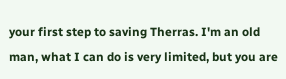your first step to saving Therras. I'm an old man, what I can do is very limited, but you are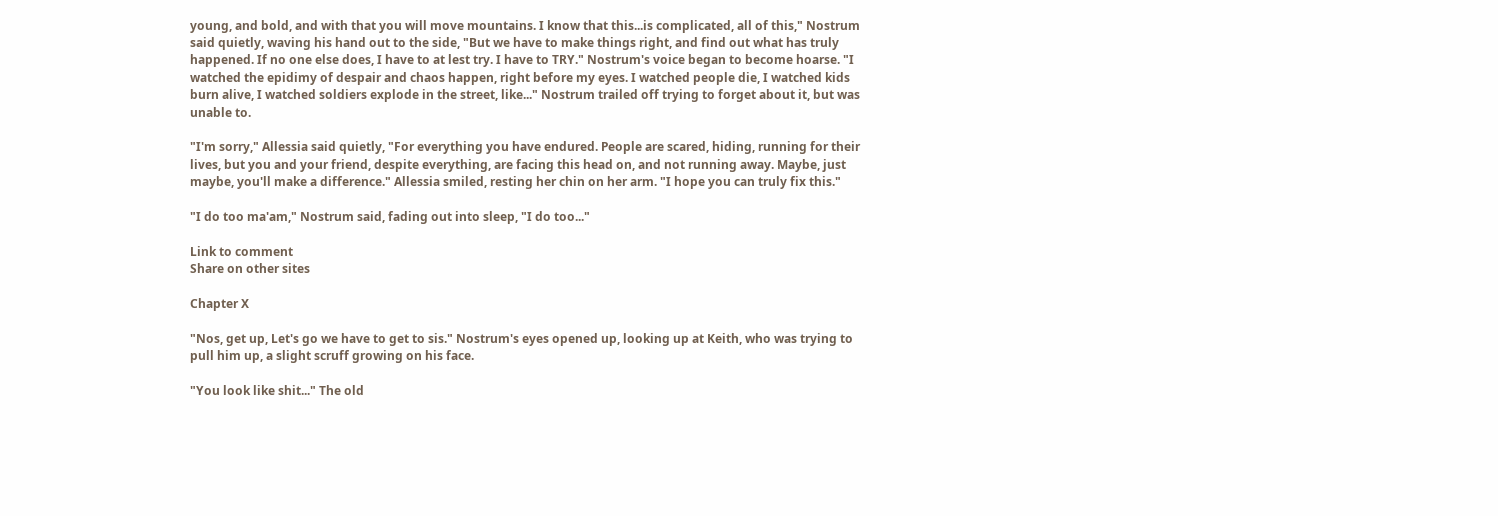young, and bold, and with that you will move mountains. I know that this...is complicated, all of this," Nostrum said quietly, waving his hand out to the side, "But we have to make things right, and find out what has truly happened. If no one else does, I have to at lest try. I have to TRY." Nostrum's voice began to become hoarse. "I watched the epidimy of despair and chaos happen, right before my eyes. I watched people die, I watched kids burn alive, I watched soldiers explode in the street, like..." Nostrum trailed off trying to forget about it, but was unable to.

"I'm sorry," Allessia said quietly, "For everything you have endured. People are scared, hiding, running for their lives, but you and your friend, despite everything, are facing this head on, and not running away. Maybe, just maybe, you'll make a difference." Allessia smiled, resting her chin on her arm. "I hope you can truly fix this."

"I do too ma'am," Nostrum said, fading out into sleep, "I do too..."

Link to comment
Share on other sites

Chapter X

"Nos, get up, Let's go we have to get to sis." Nostrum's eyes opened up, looking up at Keith, who was trying to pull him up, a slight scruff growing on his face.

"You look like shit..." The old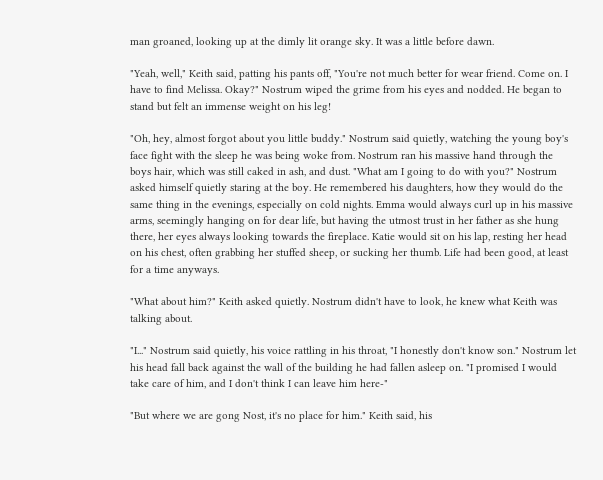man groaned, looking up at the dimly lit orange sky. It was a little before dawn.

"Yeah, well," Keith said, patting his pants off, "You're not much better for wear friend. Come on. I have to find Melissa. Okay?" Nostrum wiped the grime from his eyes and nodded. He began to stand but felt an immense weight on his leg!

"Oh, hey, almost forgot about you little buddy." Nostrum said quietly, watching the young boy's face fight with the sleep he was being woke from. Nostrum ran his massive hand through the boys hair, which was still caked in ash, and dust. "What am I going to do with you?" Nostrum asked himself quietly staring at the boy. He remembered his daughters, how they would do the same thing in the evenings, especially on cold nights. Emma would always curl up in his massive arms, seemingly hanging on for dear life, but having the utmost trust in her father as she hung there, her eyes always looking towards the fireplace. Katie would sit on his lap, resting her head on his chest, often grabbing her stuffed sheep, or sucking her thumb. Life had been good, at least for a time anyways.

"What about him?" Keith asked quietly. Nostrum didn't have to look, he knew what Keith was talking about.

"I..." Nostrum said quietly, his voice rattling in his throat, "I honestly don't know son." Nostrum let his head fall back against the wall of the building he had fallen asleep on. "I promised I would take care of him, and I don't think I can leave him here-"

"But where we are gong Nost, it's no place for him." Keith said, his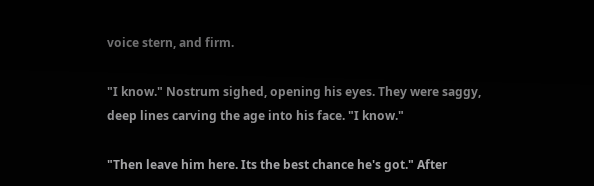voice stern, and firm.

"I know." Nostrum sighed, opening his eyes. They were saggy, deep lines carving the age into his face. "I know."

"Then leave him here. Its the best chance he's got." After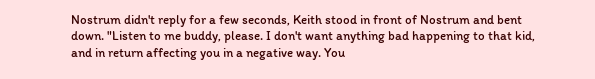Nostrum didn't reply for a few seconds, Keith stood in front of Nostrum and bent down. "Listen to me buddy, please. I don't want anything bad happening to that kid, and in return affecting you in a negative way. You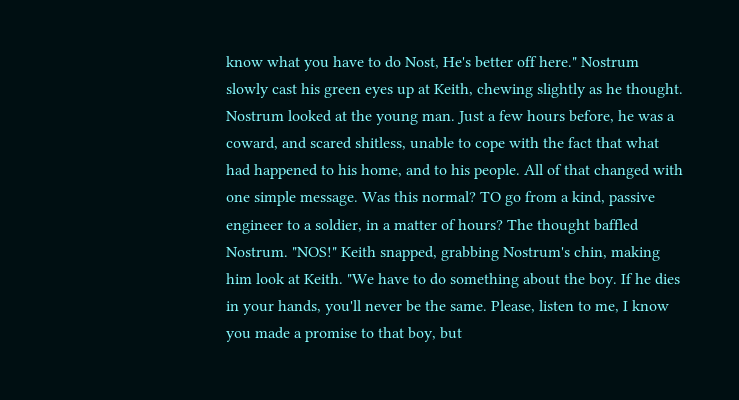know what you have to do Nost, He's better off here." Nostrum slowly cast his green eyes up at Keith, chewing slightly as he thought. Nostrum looked at the young man. Just a few hours before, he was a coward, and scared shitless, unable to cope with the fact that what had happened to his home, and to his people. All of that changed with one simple message. Was this normal? TO go from a kind, passive engineer to a soldier, in a matter of hours? The thought baffled Nostrum. "NOS!" Keith snapped, grabbing Nostrum's chin, making him look at Keith. "We have to do something about the boy. If he dies in your hands, you'll never be the same. Please, listen to me, I know you made a promise to that boy, but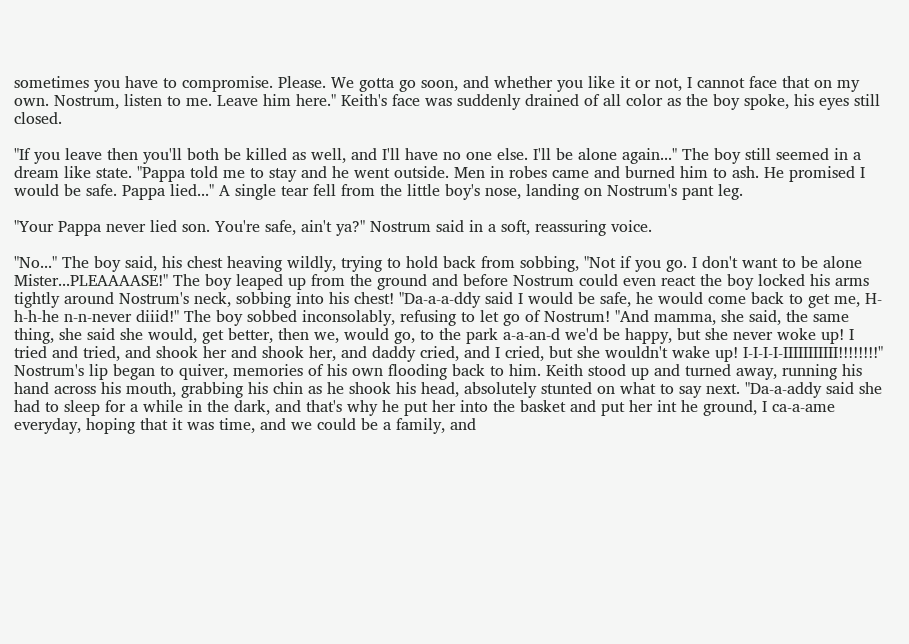sometimes you have to compromise. Please. We gotta go soon, and whether you like it or not, I cannot face that on my own. Nostrum, listen to me. Leave him here." Keith's face was suddenly drained of all color as the boy spoke, his eyes still closed.

"If you leave then you'll both be killed as well, and I'll have no one else. I'll be alone again..." The boy still seemed in a dream like state. "Pappa told me to stay and he went outside. Men in robes came and burned him to ash. He promised I would be safe. Pappa lied..." A single tear fell from the little boy's nose, landing on Nostrum's pant leg.

"Your Pappa never lied son. You're safe, ain't ya?" Nostrum said in a soft, reassuring voice.

"No..." The boy said, his chest heaving wildly, trying to hold back from sobbing, "Not if you go. I don't want to be alone Mister...PLEAAAASE!" The boy leaped up from the ground and before Nostrum could even react the boy locked his arms tightly around Nostrum's neck, sobbing into his chest! "Da-a-a-ddy said I would be safe, he would come back to get me, H-h-h-he n-n-never diiid!" The boy sobbed inconsolably, refusing to let go of Nostrum! "And mamma, she said, the same thing, she said she would, get better, then we, would go, to the park a-a-an-d we'd be happy, but she never woke up! I tried and tried, and shook her and shook her, and daddy cried, and I cried, but she wouldn't wake up! I-I-I-I-IIIIIIIIIII!!!!!!!!" Nostrum's lip began to quiver, memories of his own flooding back to him. Keith stood up and turned away, running his hand across his mouth, grabbing his chin as he shook his head, absolutely stunted on what to say next. "Da-a-addy said she had to sleep for a while in the dark, and that's why he put her into the basket and put her int he ground, I ca-a-ame everyday, hoping that it was time, and we could be a family, and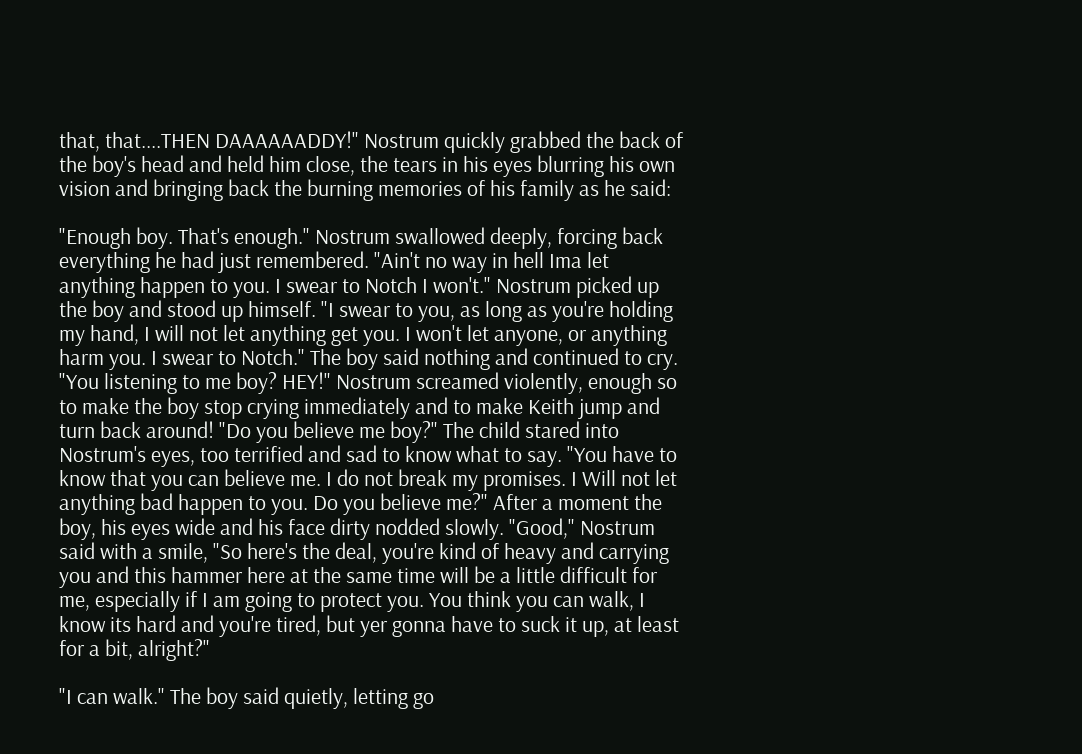that, that....THEN DAAAAAADDY!" Nostrum quickly grabbed the back of the boy's head and held him close, the tears in his eyes blurring his own vision and bringing back the burning memories of his family as he said:

"Enough boy. That's enough." Nostrum swallowed deeply, forcing back everything he had just remembered. "Ain't no way in hell Ima let anything happen to you. I swear to Notch I won't." Nostrum picked up the boy and stood up himself. "I swear to you, as long as you're holding my hand, I will not let anything get you. I won't let anyone, or anything harm you. I swear to Notch." The boy said nothing and continued to cry. "You listening to me boy? HEY!" Nostrum screamed violently, enough so to make the boy stop crying immediately and to make Keith jump and turn back around! "Do you believe me boy?" The child stared into Nostrum's eyes, too terrified and sad to know what to say. "You have to know that you can believe me. I do not break my promises. I Will not let anything bad happen to you. Do you believe me?" After a moment the boy, his eyes wide and his face dirty nodded slowly. "Good," Nostrum said with a smile, "So here's the deal, you're kind of heavy and carrying you and this hammer here at the same time will be a little difficult for me, especially if I am going to protect you. You think you can walk, I know its hard and you're tired, but yer gonna have to suck it up, at least for a bit, alright?"

"I can walk." The boy said quietly, letting go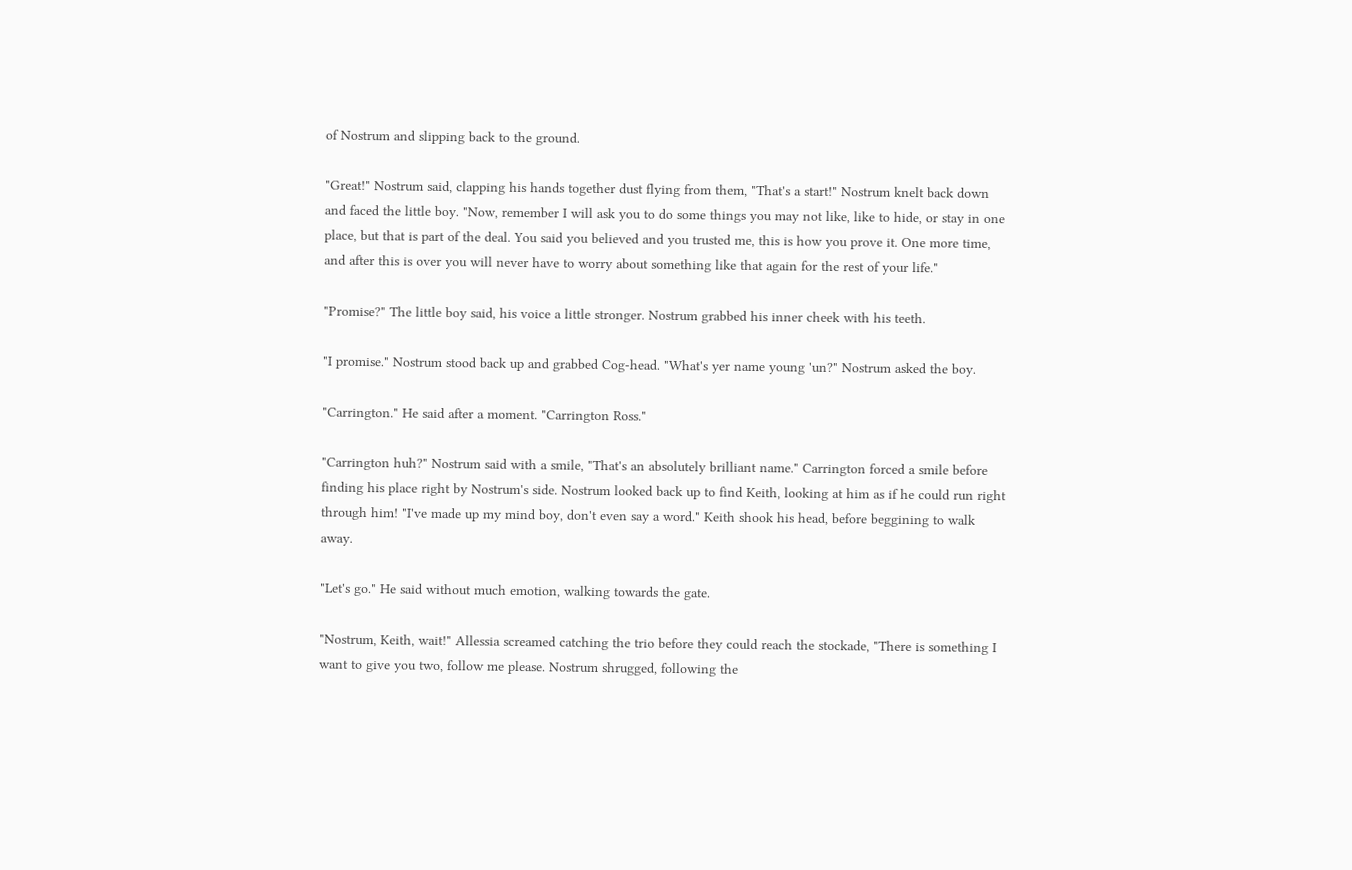of Nostrum and slipping back to the ground.

"Great!" Nostrum said, clapping his hands together dust flying from them, "That's a start!" Nostrum knelt back down and faced the little boy. "Now, remember I will ask you to do some things you may not like, like to hide, or stay in one place, but that is part of the deal. You said you believed and you trusted me, this is how you prove it. One more time, and after this is over you will never have to worry about something like that again for the rest of your life."

"Promise?" The little boy said, his voice a little stronger. Nostrum grabbed his inner cheek with his teeth.

"I promise." Nostrum stood back up and grabbed Cog-head. "What's yer name young 'un?" Nostrum asked the boy.

"Carrington." He said after a moment. "Carrington Ross."

"Carrington huh?" Nostrum said with a smile, "That's an absolutely brilliant name." Carrington forced a smile before finding his place right by Nostrum's side. Nostrum looked back up to find Keith, looking at him as if he could run right through him! "I've made up my mind boy, don't even say a word." Keith shook his head, before beggining to walk away.

"Let's go." He said without much emotion, walking towards the gate.

"Nostrum, Keith, wait!" Allessia screamed catching the trio before they could reach the stockade, "There is something I want to give you two, follow me please. Nostrum shrugged, following the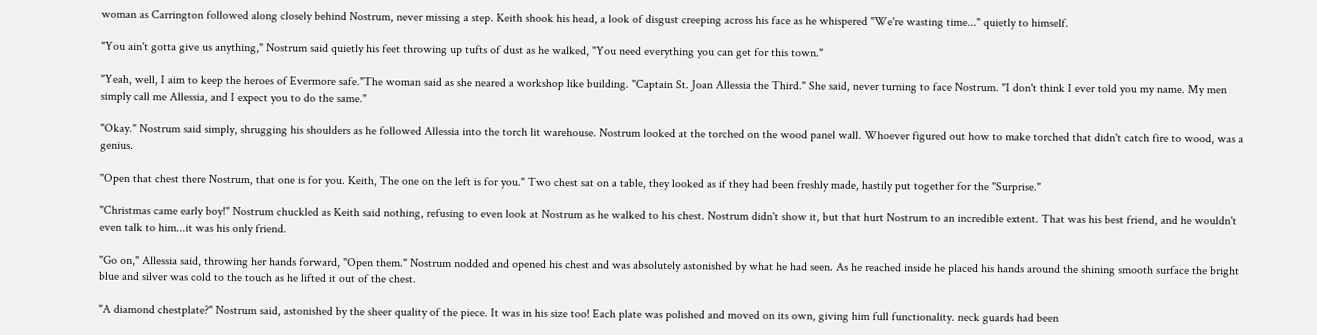woman as Carrington followed along closely behind Nostrum, never missing a step. Keith shook his head, a look of disgust creeping across his face as he whispered "We're wasting time..." quietly to himself.

"You ain't gotta give us anything," Nostrum said quietly his feet throwing up tufts of dust as he walked, "You need everything you can get for this town."

"Yeah, well, I aim to keep the heroes of Evermore safe."The woman said as she neared a workshop like building. "Captain St. Joan Allessia the Third." She said, never turning to face Nostrum. "I don't think I ever told you my name. My men simply call me Allessia, and I expect you to do the same."

"Okay." Nostrum said simply, shrugging his shoulders as he followed Allessia into the torch lit warehouse. Nostrum looked at the torched on the wood panel wall. Whoever figured out how to make torched that didn't catch fire to wood, was a genius.

"Open that chest there Nostrum, that one is for you. Keith, The one on the left is for you." Two chest sat on a table, they looked as if they had been freshly made, hastily put together for the "Surprise."

"Christmas came early boy!" Nostrum chuckled as Keith said nothing, refusing to even look at Nostrum as he walked to his chest. Nostrum didn't show it, but that hurt Nostrum to an incredible extent. That was his best friend, and he wouldn't even talk to him...it was his only friend.

"Go on," Allessia said, throwing her hands forward, "Open them." Nostrum nodded and opened his chest and was absolutely astonished by what he had seen. As he reached inside he placed his hands around the shining smooth surface the bright blue and silver was cold to the touch as he lifted it out of the chest.

"A diamond chestplate?" Nostrum said, astonished by the sheer quality of the piece. It was in his size too! Each plate was polished and moved on its own, giving him full functionality. neck guards had been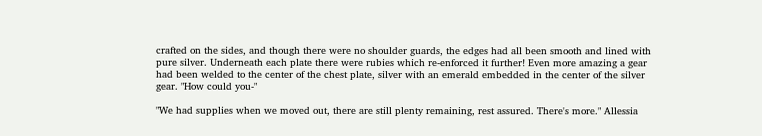crafted on the sides, and though there were no shoulder guards, the edges had all been smooth and lined with pure silver. Underneath each plate there were rubies which re-enforced it further! Even more amazing a gear had been welded to the center of the chest plate, silver with an emerald embedded in the center of the silver gear. "How could you-"

"We had supplies when we moved out, there are still plenty remaining, rest assured. There's more." Allessia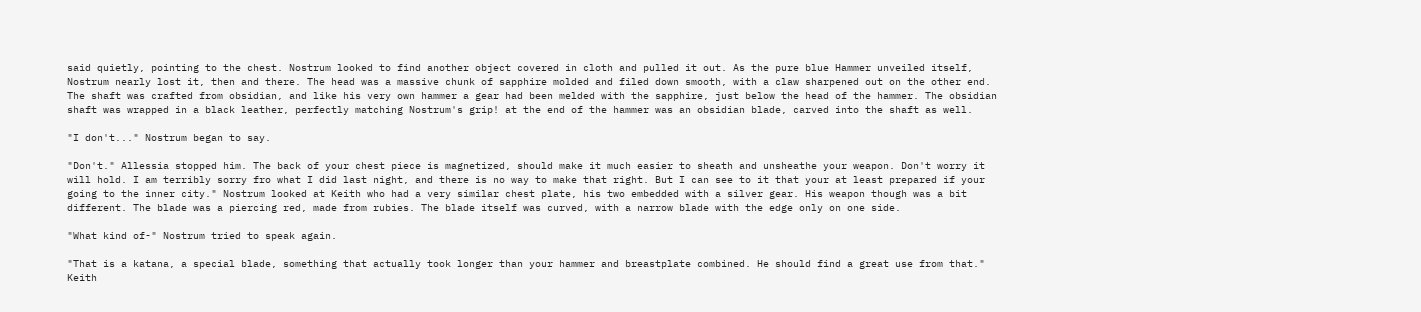said quietly, pointing to the chest. Nostrum looked to find another object covered in cloth and pulled it out. As the pure blue Hammer unveiled itself, Nostrum nearly lost it, then and there. The head was a massive chunk of sapphire molded and filed down smooth, with a claw sharpened out on the other end. The shaft was crafted from obsidian, and like his very own hammer a gear had been melded with the sapphire, just below the head of the hammer. The obsidian shaft was wrapped in a black leather, perfectly matching Nostrum's grip! at the end of the hammer was an obsidian blade, carved into the shaft as well.

"I don't..." Nostrum began to say.

"Don't." Allessia stopped him. The back of your chest piece is magnetized, should make it much easier to sheath and unsheathe your weapon. Don't worry it will hold. I am terribly sorry fro what I did last night, and there is no way to make that right. But I can see to it that your at least prepared if your going to the inner city." Nostrum looked at Keith who had a very similar chest plate, his two embedded with a silver gear. His weapon though was a bit different. The blade was a piercing red, made from rubies. The blade itself was curved, with a narrow blade with the edge only on one side.

"What kind of-" Nostrum tried to speak again.

"That is a katana, a special blade, something that actually took longer than your hammer and breastplate combined. He should find a great use from that." Keith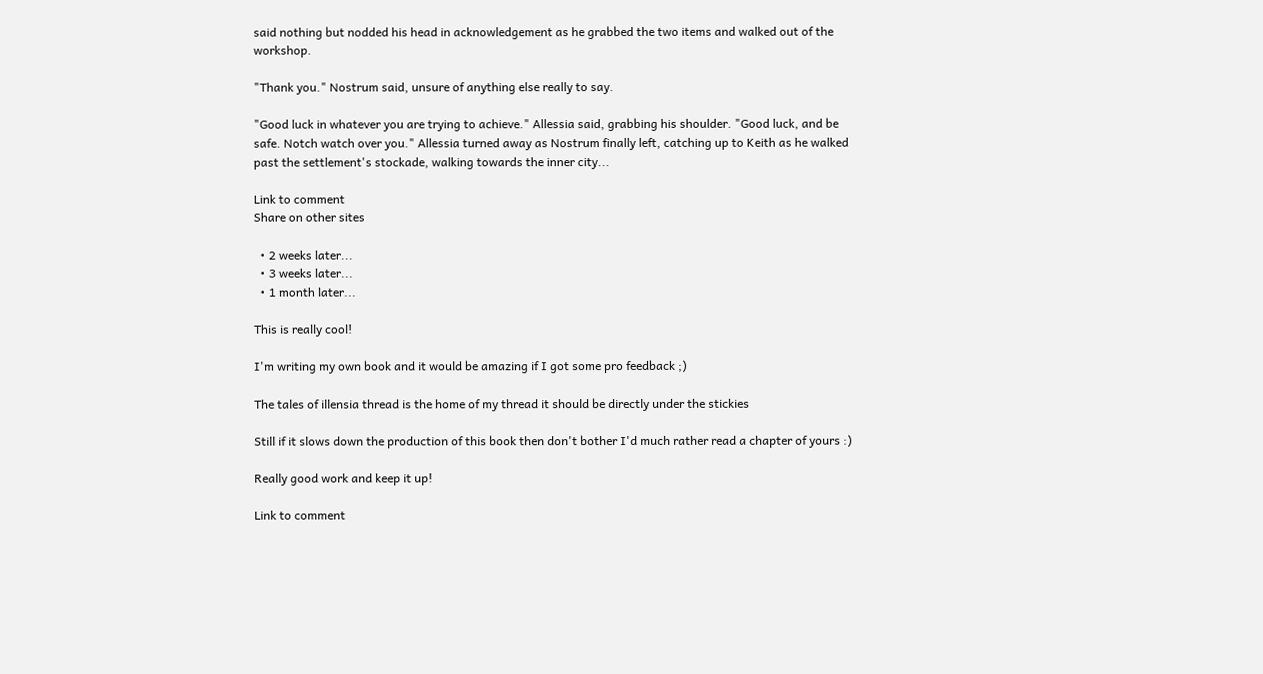said nothing but nodded his head in acknowledgement as he grabbed the two items and walked out of the workshop.

"Thank you." Nostrum said, unsure of anything else really to say.

"Good luck in whatever you are trying to achieve." Allessia said, grabbing his shoulder. "Good luck, and be safe. Notch watch over you." Allessia turned away as Nostrum finally left, catching up to Keith as he walked past the settlement's stockade, walking towards the inner city...

Link to comment
Share on other sites

  • 2 weeks later...
  • 3 weeks later...
  • 1 month later...

This is really cool!

I'm writing my own book and it would be amazing if I got some pro feedback ;)

The tales of illensia thread is the home of my thread it should be directly under the stickies

Still if it slows down the production of this book then don't bother I'd much rather read a chapter of yours :)

Really good work and keep it up!

Link to comment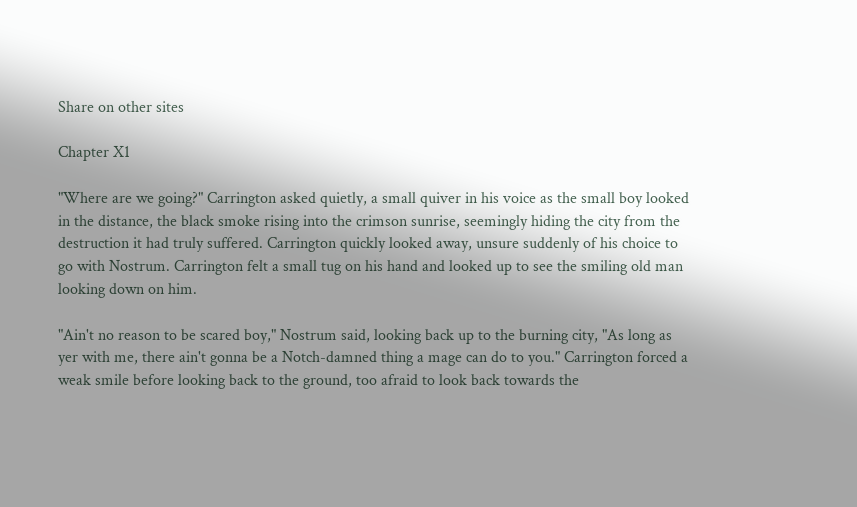Share on other sites

Chapter X1

"Where are we going?" Carrington asked quietly, a small quiver in his voice as the small boy looked in the distance, the black smoke rising into the crimson sunrise, seemingly hiding the city from the destruction it had truly suffered. Carrington quickly looked away, unsure suddenly of his choice to go with Nostrum. Carrington felt a small tug on his hand and looked up to see the smiling old man looking down on him.

"Ain't no reason to be scared boy," Nostrum said, looking back up to the burning city, "As long as yer with me, there ain't gonna be a Notch-damned thing a mage can do to you." Carrington forced a weak smile before looking back to the ground, too afraid to look back towards the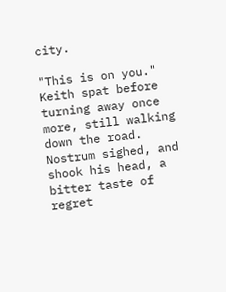city.

"This is on you." Keith spat before turning away once more, still walking down the road. Nostrum sighed, and shook his head, a bitter taste of regret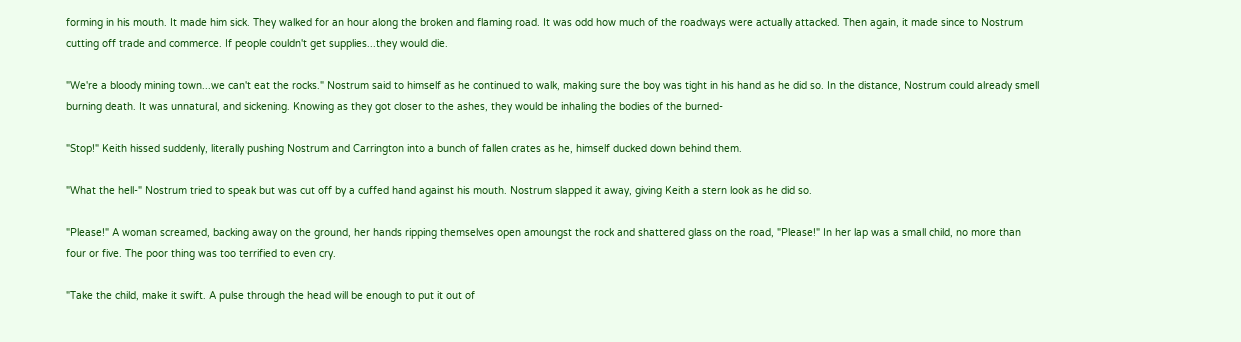forming in his mouth. It made him sick. They walked for an hour along the broken and flaming road. It was odd how much of the roadways were actually attacked. Then again, it made since to Nostrum cutting off trade and commerce. If people couldn't get supplies...they would die.

"We're a bloody mining town...we can't eat the rocks." Nostrum said to himself as he continued to walk, making sure the boy was tight in his hand as he did so. In the distance, Nostrum could already smell burning death. It was unnatural, and sickening. Knowing as they got closer to the ashes, they would be inhaling the bodies of the burned-

"Stop!" Keith hissed suddenly, literally pushing Nostrum and Carrington into a bunch of fallen crates as he, himself ducked down behind them.

"What the hell-" Nostrum tried to speak but was cut off by a cuffed hand against his mouth. Nostrum slapped it away, giving Keith a stern look as he did so.

"Please!" A woman screamed, backing away on the ground, her hands ripping themselves open amoungst the rock and shattered glass on the road, "Please!" In her lap was a small child, no more than four or five. The poor thing was too terrified to even cry.

"Take the child, make it swift. A pulse through the head will be enough to put it out of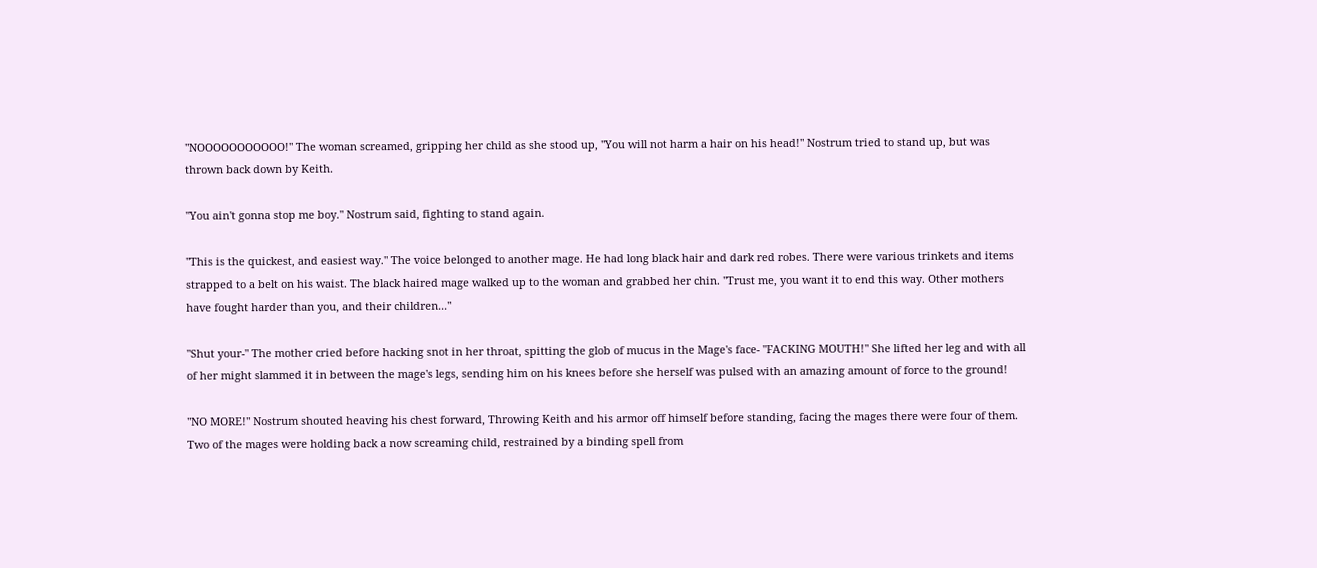"NOOOOOOOOOOO!" The woman screamed, gripping her child as she stood up, "You will not harm a hair on his head!" Nostrum tried to stand up, but was thrown back down by Keith.

"You ain't gonna stop me boy." Nostrum said, fighting to stand again.

"This is the quickest, and easiest way." The voice belonged to another mage. He had long black hair and dark red robes. There were various trinkets and items strapped to a belt on his waist. The black haired mage walked up to the woman and grabbed her chin. "Trust me, you want it to end this way. Other mothers have fought harder than you, and their children..."

"Shut your-" The mother cried before hacking snot in her throat, spitting the glob of mucus in the Mage's face- "FACKING MOUTH!" She lifted her leg and with all of her might slammed it in between the mage's legs, sending him on his knees before she herself was pulsed with an amazing amount of force to the ground!

"NO MORE!" Nostrum shouted heaving his chest forward, Throwing Keith and his armor off himself before standing, facing the mages there were four of them. Two of the mages were holding back a now screaming child, restrained by a binding spell from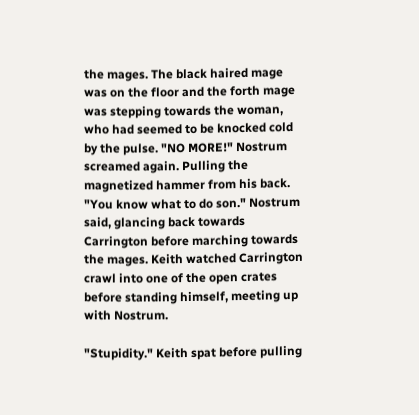the mages. The black haired mage was on the floor and the forth mage was stepping towards the woman, who had seemed to be knocked cold by the pulse. "NO MORE!" Nostrum screamed again. Pulling the magnetized hammer from his back. "You know what to do son." Nostrum said, glancing back towards Carrington before marching towards the mages. Keith watched Carrington crawl into one of the open crates before standing himself, meeting up with Nostrum.

"Stupidity." Keith spat before pulling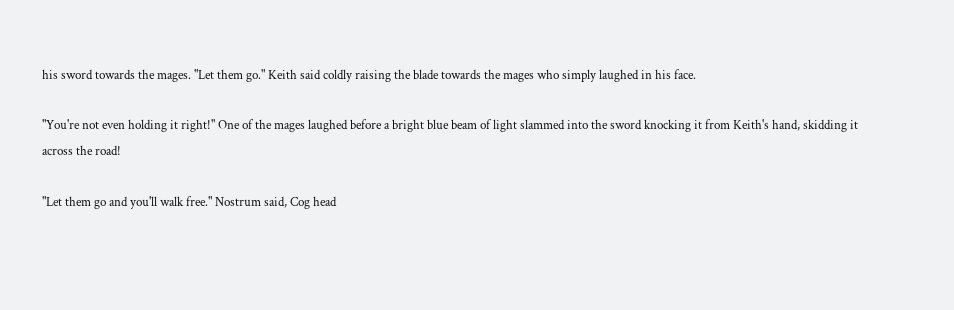his sword towards the mages. "Let them go." Keith said coldly raising the blade towards the mages who simply laughed in his face.

"You're not even holding it right!" One of the mages laughed before a bright blue beam of light slammed into the sword knocking it from Keith's hand, skidding it across the road!

"Let them go and you'll walk free." Nostrum said, Cog head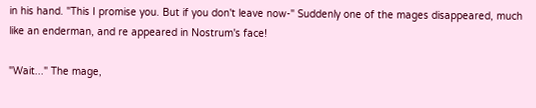in his hand. "This I promise you. But if you don't leave now-" Suddenly one of the mages disappeared, much like an enderman, and re appeared in Nostrum's face!

"Wait..." The mage,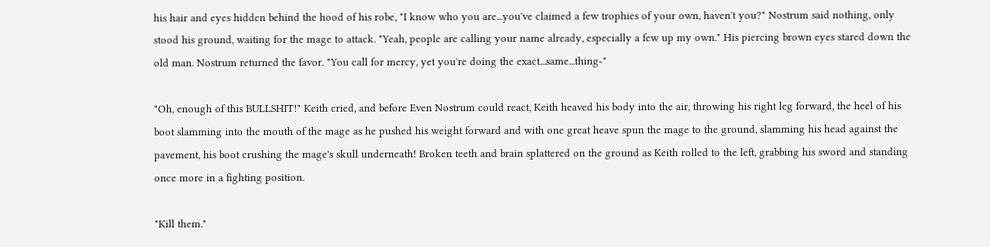his hair and eyes hidden behind the hood of his robe, "I know who you are...you've claimed a few trophies of your own, haven't you?" Nostrum said nothing, only stood his ground, waiting for the mage to attack. "Yeah, people are calling your name already, especially a few up my own." His piercing brown eyes stared down the old man. Nostrum returned the favor. "You call for mercy, yet you're doing the exact...same...thing-"

"Oh, enough of this BULLSHIT!" Keith cried, and before Even Nostrum could react, Keith heaved his body into the air, throwing his right leg forward, the heel of his boot slamming into the mouth of the mage as he pushed his weight forward and with one great heave spun the mage to the ground, slamming his head against the pavement, his boot crushing the mage's skull underneath! Broken teeth and brain splattered on the ground as Keith rolled to the left, grabbing his sword and standing once more in a fighting position.

"Kill them."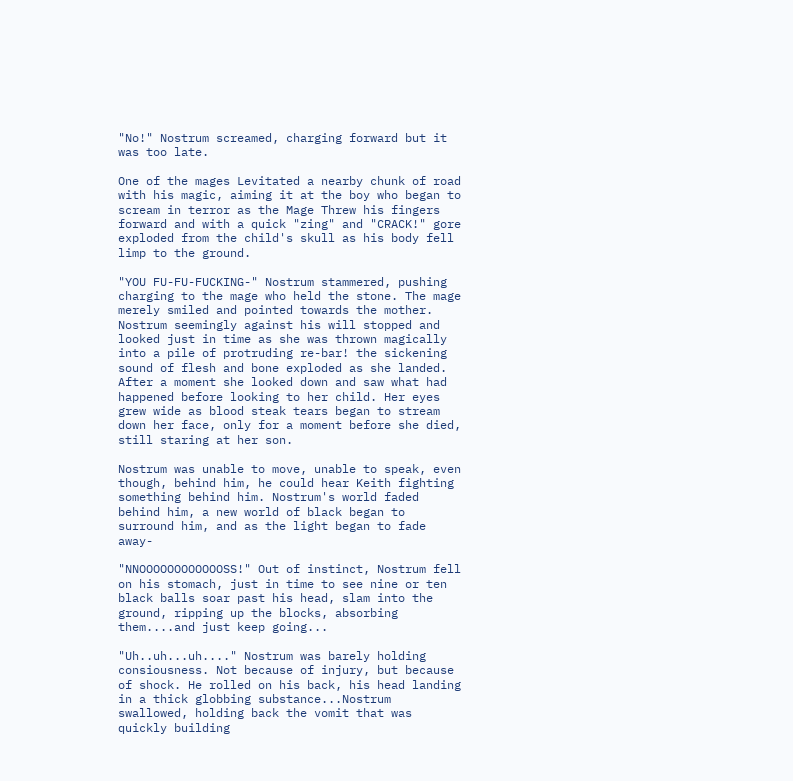"No!" Nostrum screamed, charging forward but it was too late.

One of the mages Levitated a nearby chunk of road with his magic, aiming it at the boy who began to scream in terror as the Mage Threw his fingers forward and with a quick "zing" and "CRACK!" gore exploded from the child's skull as his body fell limp to the ground.

"YOU FU-FU-FUCKING-" Nostrum stammered, pushing charging to the mage who held the stone. The mage merely smiled and pointed towards the mother. Nostrum seemingly against his will stopped and looked just in time as she was thrown magically into a pile of protruding re-bar! the sickening sound of flesh and bone exploded as she landed. After a moment she looked down and saw what had happened before looking to her child. Her eyes grew wide as blood steak tears began to stream down her face, only for a moment before she died, still staring at her son.

Nostrum was unable to move, unable to speak, even though, behind him, he could hear Keith fighting something behind him. Nostrum's world faded behind him, a new world of black began to surround him, and as the light began to fade away-

"NNOOOOOOOOOOOOSS!" Out of instinct, Nostrum fell on his stomach, just in time to see nine or ten black balls soar past his head, slam into the ground, ripping up the blocks, absorbing them....and just keep going...

"Uh..uh...uh...." Nostrum was barely holding consiousness. Not because of injury, but because of shock. He rolled on his back, his head landing in a thick globbing substance...Nostrum swallowed, holding back the vomit that was quickly building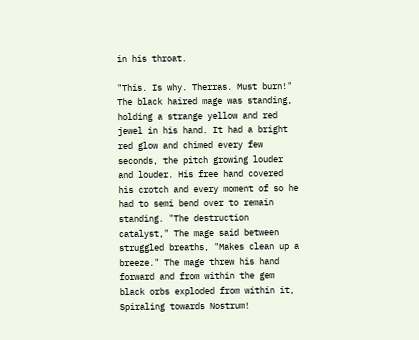in his throat.

"This. Is why. Therras. Must burn!" The black haired mage was standing, holding a strange yellow and red jewel in his hand. It had a bright red glow and chimed every few seconds, the pitch growing louder and louder. His free hand covered his crotch and every moment of so he had to semi bend over to remain standing. "The destruction catalyst," The mage said between struggled breaths, "Makes clean up a breeze." The mage threw his hand forward and from within the gem black orbs exploded from within it, Spiraling towards Nostrum!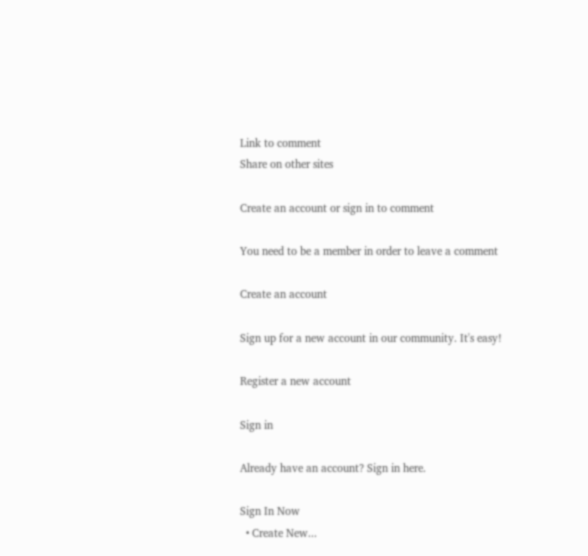Link to comment
Share on other sites

Create an account or sign in to comment

You need to be a member in order to leave a comment

Create an account

Sign up for a new account in our community. It's easy!

Register a new account

Sign in

Already have an account? Sign in here.

Sign In Now
  • Create New...